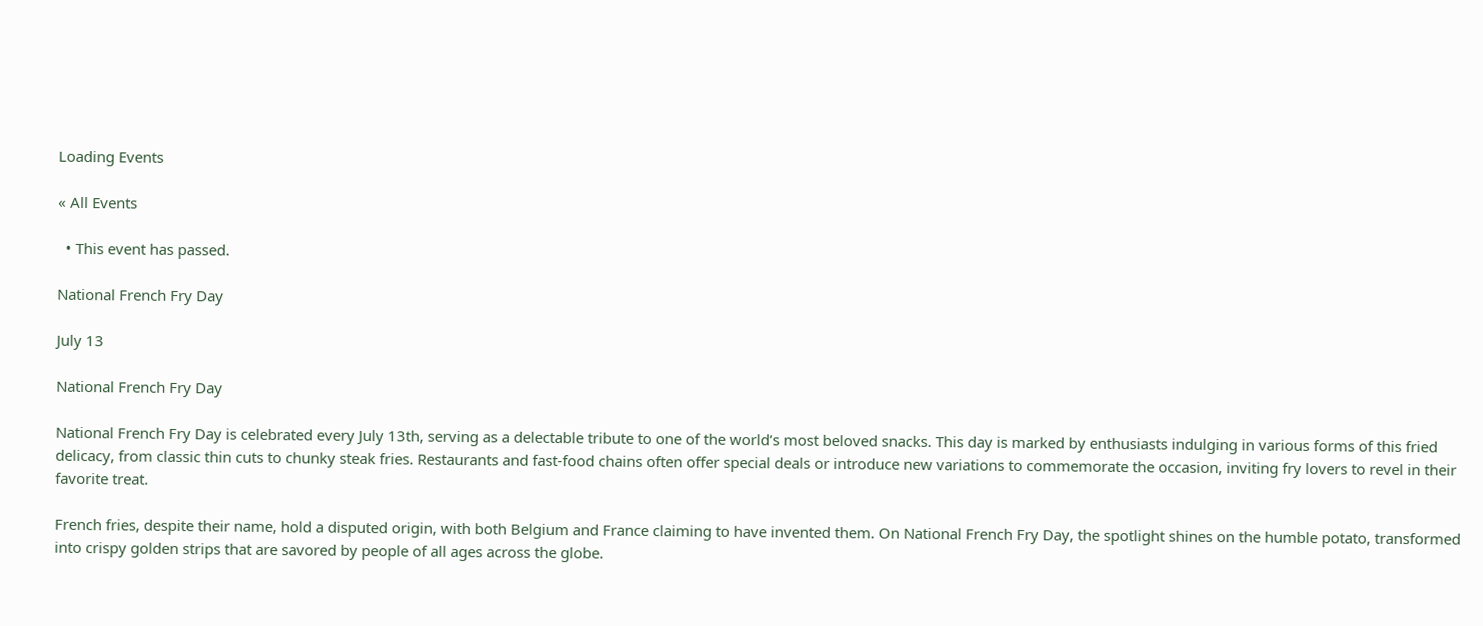Loading Events

« All Events

  • This event has passed.

National French Fry Day

July 13

National French Fry Day

National French Fry Day is celebrated every July 13th, serving as a delectable tribute to one of the world’s most beloved snacks. This day is marked by enthusiasts indulging in various forms of this fried delicacy, from classic thin cuts to chunky steak fries. Restaurants and fast-food chains often offer special deals or introduce new variations to commemorate the occasion, inviting fry lovers to revel in their favorite treat.

French fries, despite their name, hold a disputed origin, with both Belgium and France claiming to have invented them. On National French Fry Day, the spotlight shines on the humble potato, transformed into crispy golden strips that are savored by people of all ages across the globe.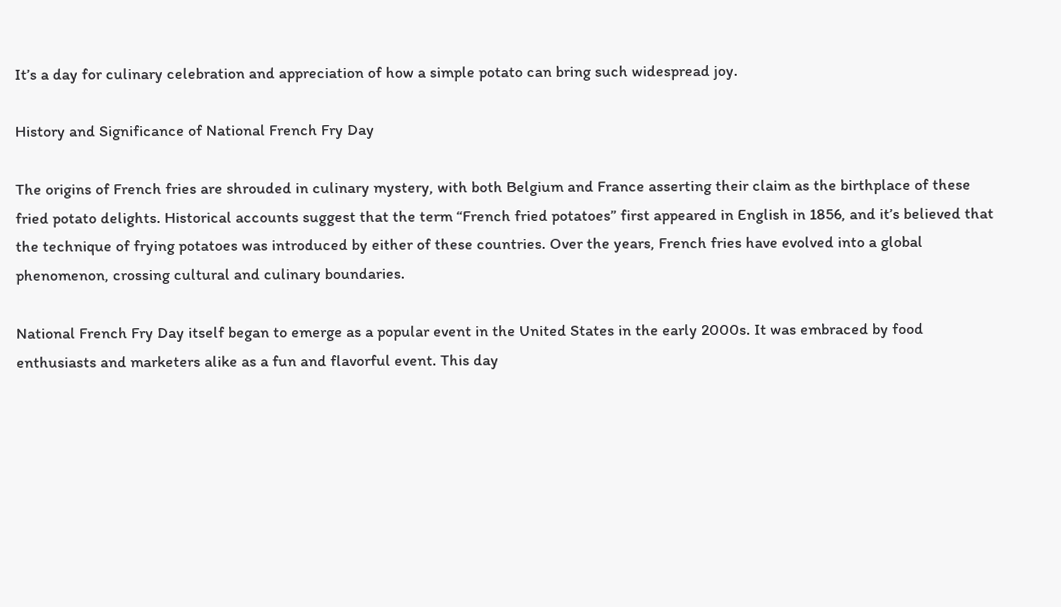It’s a day for culinary celebration and appreciation of how a simple potato can bring such widespread joy.

History and Significance of National French Fry Day

The origins of French fries are shrouded in culinary mystery, with both Belgium and France asserting their claim as the birthplace of these fried potato delights. Historical accounts suggest that the term “French fried potatoes” first appeared in English in 1856, and it’s believed that the technique of frying potatoes was introduced by either of these countries. Over the years, French fries have evolved into a global phenomenon, crossing cultural and culinary boundaries.

National French Fry Day itself began to emerge as a popular event in the United States in the early 2000s. It was embraced by food enthusiasts and marketers alike as a fun and flavorful event. This day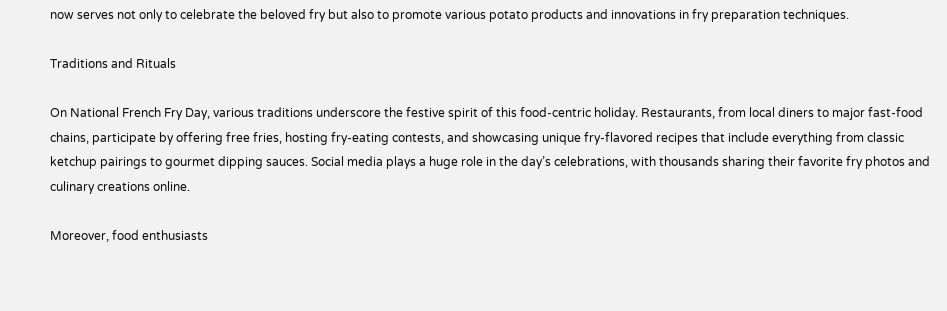now serves not only to celebrate the beloved fry but also to promote various potato products and innovations in fry preparation techniques.

Traditions and Rituals

On National French Fry Day, various traditions underscore the festive spirit of this food-centric holiday. Restaurants, from local diners to major fast-food chains, participate by offering free fries, hosting fry-eating contests, and showcasing unique fry-flavored recipes that include everything from classic ketchup pairings to gourmet dipping sauces. Social media plays a huge role in the day’s celebrations, with thousands sharing their favorite fry photos and culinary creations online.

Moreover, food enthusiasts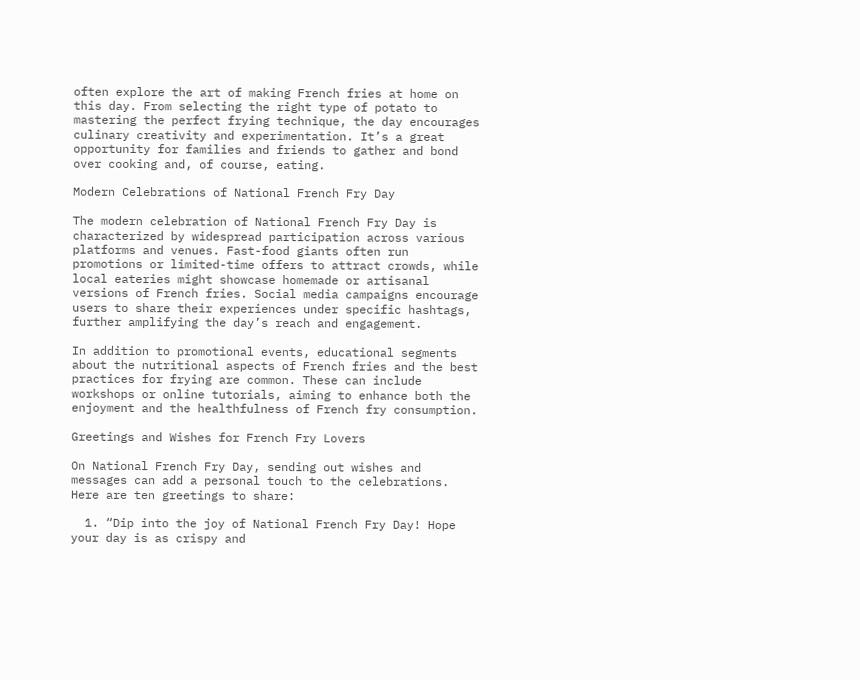often explore the art of making French fries at home on this day. From selecting the right type of potato to mastering the perfect frying technique, the day encourages culinary creativity and experimentation. It’s a great opportunity for families and friends to gather and bond over cooking and, of course, eating.

Modern Celebrations of National French Fry Day

The modern celebration of National French Fry Day is characterized by widespread participation across various platforms and venues. Fast-food giants often run promotions or limited-time offers to attract crowds, while local eateries might showcase homemade or artisanal versions of French fries. Social media campaigns encourage users to share their experiences under specific hashtags, further amplifying the day’s reach and engagement.

In addition to promotional events, educational segments about the nutritional aspects of French fries and the best practices for frying are common. These can include workshops or online tutorials, aiming to enhance both the enjoyment and the healthfulness of French fry consumption.

Greetings and Wishes for French Fry Lovers

On National French Fry Day, sending out wishes and messages can add a personal touch to the celebrations. Here are ten greetings to share:

  1. “Dip into the joy of National French Fry Day! Hope your day is as crispy and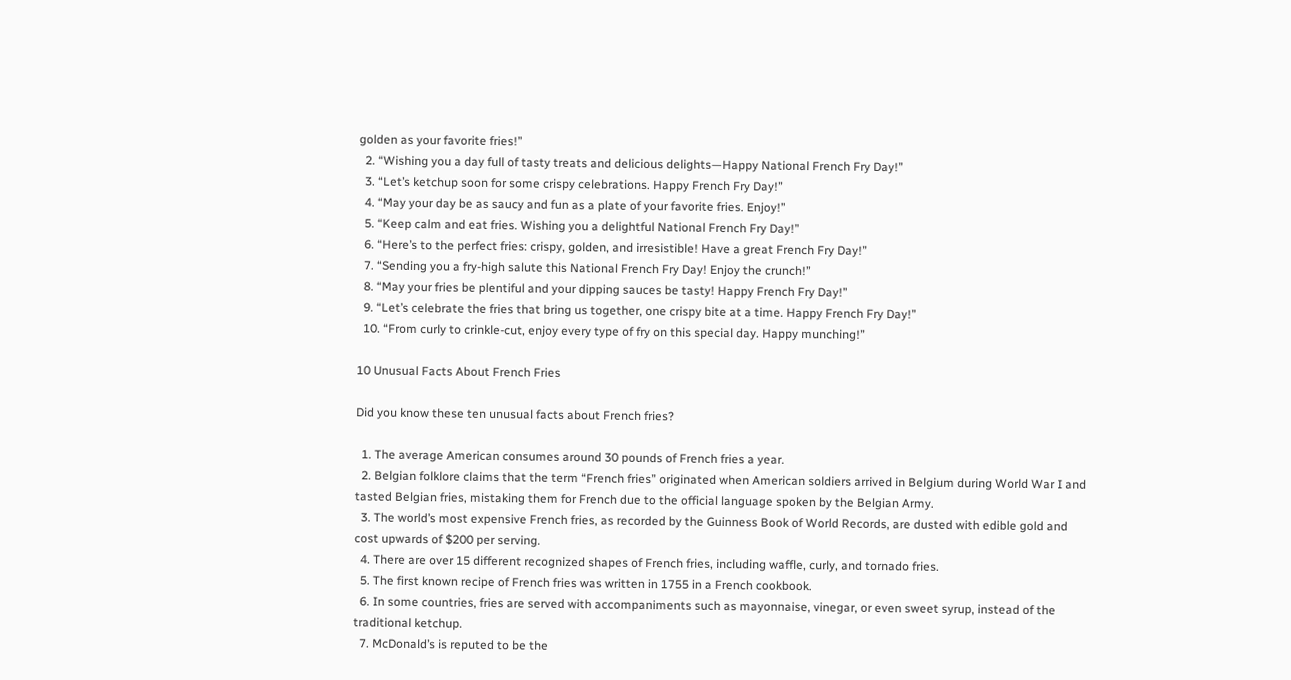golden as your favorite fries!”
  2. “Wishing you a day full of tasty treats and delicious delights—Happy National French Fry Day!”
  3. “Let’s ketchup soon for some crispy celebrations. Happy French Fry Day!”
  4. “May your day be as saucy and fun as a plate of your favorite fries. Enjoy!”
  5. “Keep calm and eat fries. Wishing you a delightful National French Fry Day!”
  6. “Here’s to the perfect fries: crispy, golden, and irresistible! Have a great French Fry Day!”
  7. “Sending you a fry-high salute this National French Fry Day! Enjoy the crunch!”
  8. “May your fries be plentiful and your dipping sauces be tasty! Happy French Fry Day!”
  9. “Let’s celebrate the fries that bring us together, one crispy bite at a time. Happy French Fry Day!”
  10. “From curly to crinkle-cut, enjoy every type of fry on this special day. Happy munching!”

10 Unusual Facts About French Fries

Did you know these ten unusual facts about French fries?

  1. The average American consumes around 30 pounds of French fries a year.
  2. Belgian folklore claims that the term “French fries” originated when American soldiers arrived in Belgium during World War I and tasted Belgian fries, mistaking them for French due to the official language spoken by the Belgian Army.
  3. The world’s most expensive French fries, as recorded by the Guinness Book of World Records, are dusted with edible gold and cost upwards of $200 per serving.
  4. There are over 15 different recognized shapes of French fries, including waffle, curly, and tornado fries.
  5. The first known recipe of French fries was written in 1755 in a French cookbook.
  6. In some countries, fries are served with accompaniments such as mayonnaise, vinegar, or even sweet syrup, instead of the traditional ketchup.
  7. McDonald’s is reputed to be the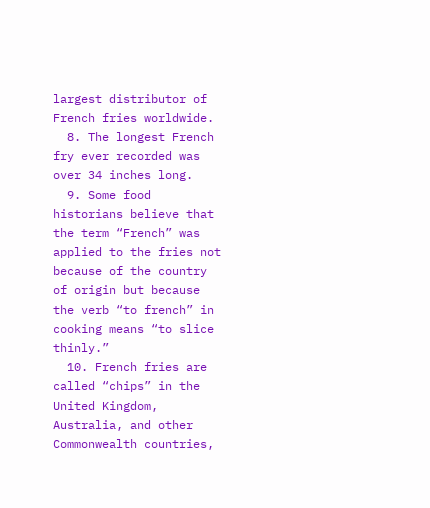largest distributor of French fries worldwide.
  8. The longest French fry ever recorded was over 34 inches long.
  9. Some food historians believe that the term “French” was applied to the fries not because of the country of origin but because the verb “to french” in cooking means “to slice thinly.”
  10. French fries are called “chips” in the United Kingdom, Australia, and other Commonwealth countries,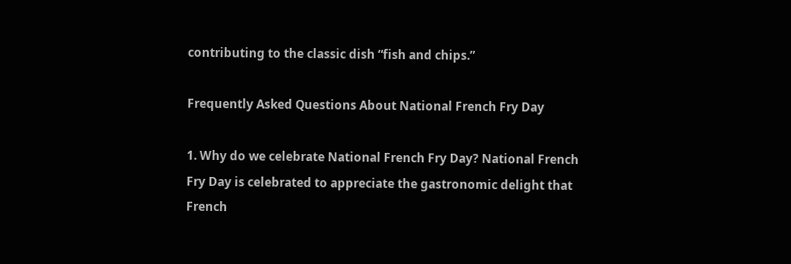contributing to the classic dish “fish and chips.”

Frequently Asked Questions About National French Fry Day

1. Why do we celebrate National French Fry Day? National French Fry Day is celebrated to appreciate the gastronomic delight that French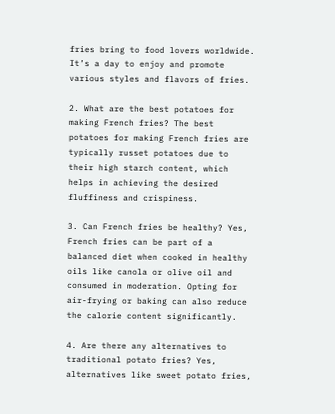fries bring to food lovers worldwide. It’s a day to enjoy and promote various styles and flavors of fries.

2. What are the best potatoes for making French fries? The best potatoes for making French fries are typically russet potatoes due to their high starch content, which helps in achieving the desired fluffiness and crispiness.

3. Can French fries be healthy? Yes, French fries can be part of a balanced diet when cooked in healthy oils like canola or olive oil and consumed in moderation. Opting for air-frying or baking can also reduce the calorie content significantly.

4. Are there any alternatives to traditional potato fries? Yes, alternatives like sweet potato fries,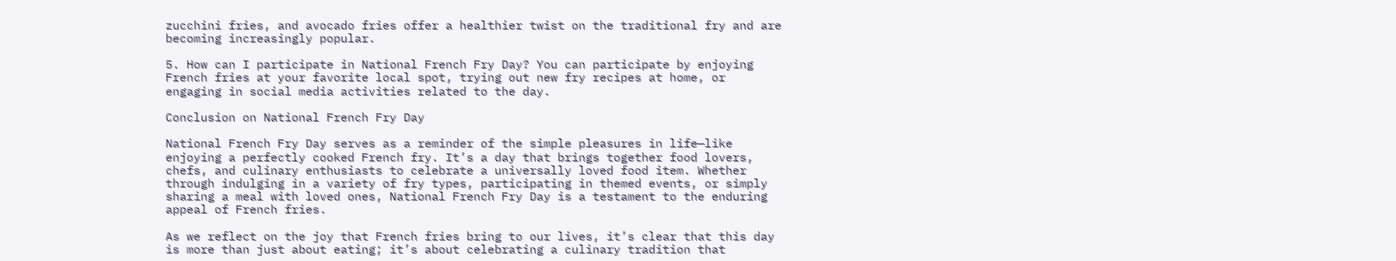zucchini fries, and avocado fries offer a healthier twist on the traditional fry and are becoming increasingly popular.

5. How can I participate in National French Fry Day? You can participate by enjoying French fries at your favorite local spot, trying out new fry recipes at home, or engaging in social media activities related to the day.

Conclusion on National French Fry Day

National French Fry Day serves as a reminder of the simple pleasures in life—like enjoying a perfectly cooked French fry. It’s a day that brings together food lovers, chefs, and culinary enthusiasts to celebrate a universally loved food item. Whether through indulging in a variety of fry types, participating in themed events, or simply sharing a meal with loved ones, National French Fry Day is a testament to the enduring appeal of French fries.

As we reflect on the joy that French fries bring to our lives, it’s clear that this day is more than just about eating; it’s about celebrating a culinary tradition that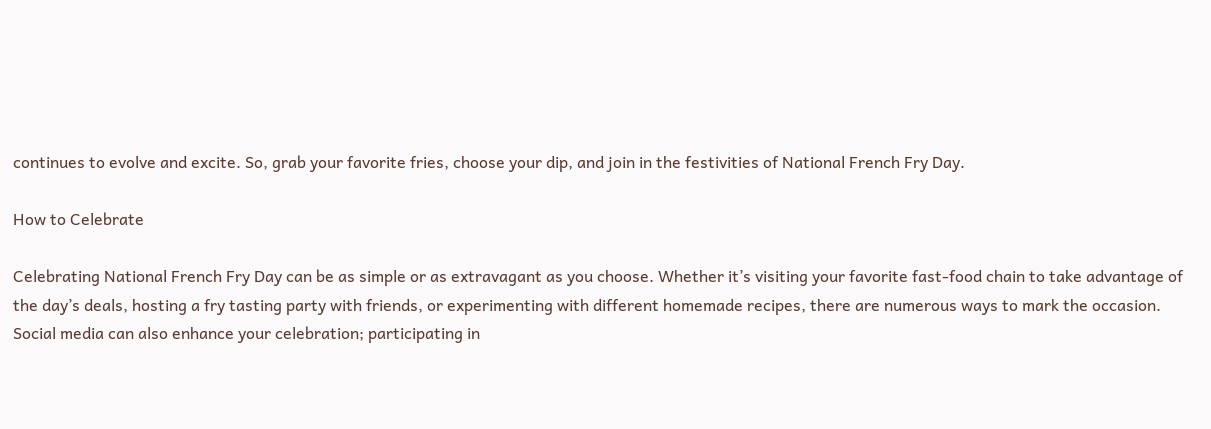continues to evolve and excite. So, grab your favorite fries, choose your dip, and join in the festivities of National French Fry Day.

How to Celebrate

Celebrating National French Fry Day can be as simple or as extravagant as you choose. Whether it’s visiting your favorite fast-food chain to take advantage of the day’s deals, hosting a fry tasting party with friends, or experimenting with different homemade recipes, there are numerous ways to mark the occasion. Social media can also enhance your celebration; participating in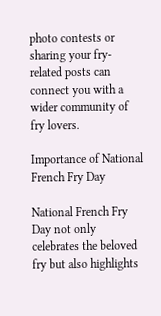photo contests or sharing your fry-related posts can connect you with a wider community of fry lovers.

Importance of National French Fry Day

National French Fry Day not only celebrates the beloved fry but also highlights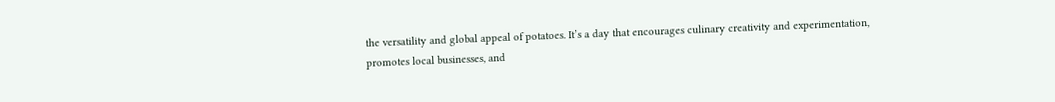the versatility and global appeal of potatoes. It’s a day that encourages culinary creativity and experimentation, promotes local businesses, and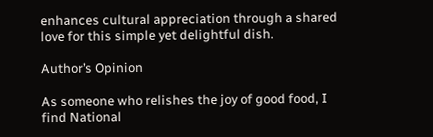enhances cultural appreciation through a shared love for this simple yet delightful dish.

Author’s Opinion

As someone who relishes the joy of good food, I find National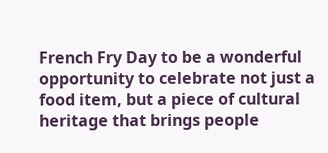French Fry Day to be a wonderful opportunity to celebrate not just a food item, but a piece of cultural heritage that brings people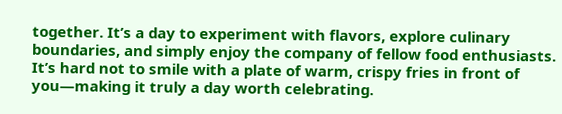together. It’s a day to experiment with flavors, explore culinary boundaries, and simply enjoy the company of fellow food enthusiasts. It’s hard not to smile with a plate of warm, crispy fries in front of you—making it truly a day worth celebrating.